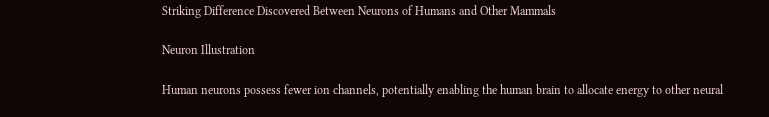Striking Difference Discovered Between Neurons of Humans and Other Mammals

Neuron Illustration

Human neurons possess fewer ion channels, potentially enabling the human brain to allocate energy to other neural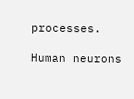processes.

Human neurons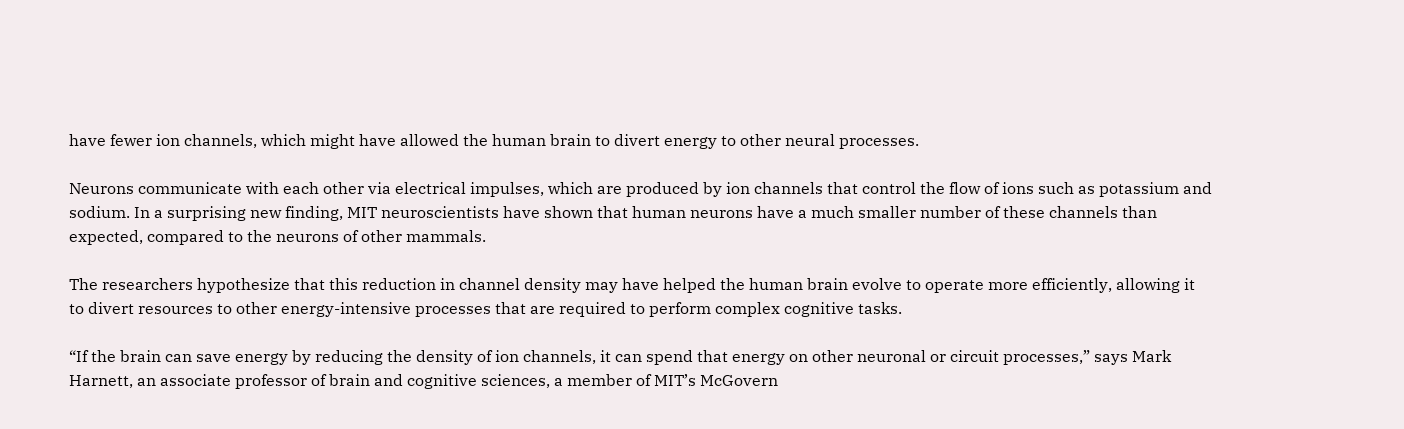have fewer ion channels, which might have allowed the human brain to divert energy to other neural processes.

Neurons communicate with each other via electrical impulses, which are produced by ion channels that control the flow of ions such as potassium and sodium. In a surprising new finding, MIT neuroscientists have shown that human neurons have a much smaller number of these channels than expected, compared to the neurons of other mammals.

The researchers hypothesize that this reduction in channel density may have helped the human brain evolve to operate more efficiently, allowing it to divert resources to other energy-intensive processes that are required to perform complex cognitive tasks.

“If the brain can save energy by reducing the density of ion channels, it can spend that energy on other neuronal or circuit processes,” says Mark Harnett, an associate professor of brain and cognitive sciences, a member of MIT’s McGovern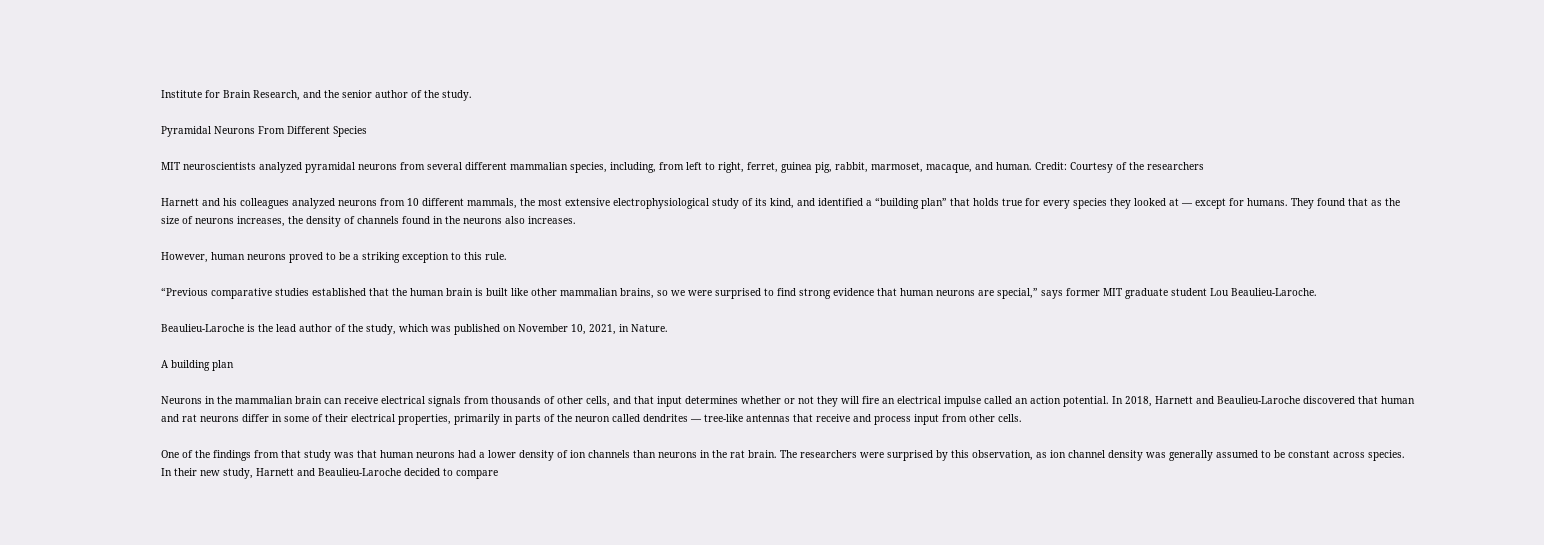Institute for Brain Research, and the senior author of the study.

Pyramidal Neurons From Different Species

MIT neuroscientists analyzed pyramidal neurons from several different mammalian species, including, from left to right, ferret, guinea pig, rabbit, marmoset, macaque, and human. Credit: Courtesy of the researchers

Harnett and his colleagues analyzed neurons from 10 different mammals, the most extensive electrophysiological study of its kind, and identified a “building plan” that holds true for every species they looked at — except for humans. They found that as the size of neurons increases, the density of channels found in the neurons also increases.

However, human neurons proved to be a striking exception to this rule.

“Previous comparative studies established that the human brain is built like other mammalian brains, so we were surprised to find strong evidence that human neurons are special,” says former MIT graduate student Lou Beaulieu-Laroche.

Beaulieu-Laroche is the lead author of the study, which was published on November 10, 2021, in Nature.

A building plan

Neurons in the mammalian brain can receive electrical signals from thousands of other cells, and that input determines whether or not they will fire an electrical impulse called an action potential. In 2018, Harnett and Beaulieu-Laroche discovered that human and rat neurons differ in some of their electrical properties, primarily in parts of the neuron called dendrites — tree-like antennas that receive and process input from other cells.

One of the findings from that study was that human neurons had a lower density of ion channels than neurons in the rat brain. The researchers were surprised by this observation, as ion channel density was generally assumed to be constant across species. In their new study, Harnett and Beaulieu-Laroche decided to compare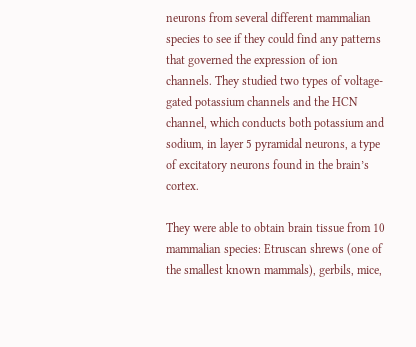neurons from several different mammalian species to see if they could find any patterns that governed the expression of ion channels. They studied two types of voltage-gated potassium channels and the HCN channel, which conducts both potassium and sodium, in layer 5 pyramidal neurons, a type of excitatory neurons found in the brain’s cortex.

They were able to obtain brain tissue from 10 mammalian species: Etruscan shrews (one of the smallest known mammals), gerbils, mice,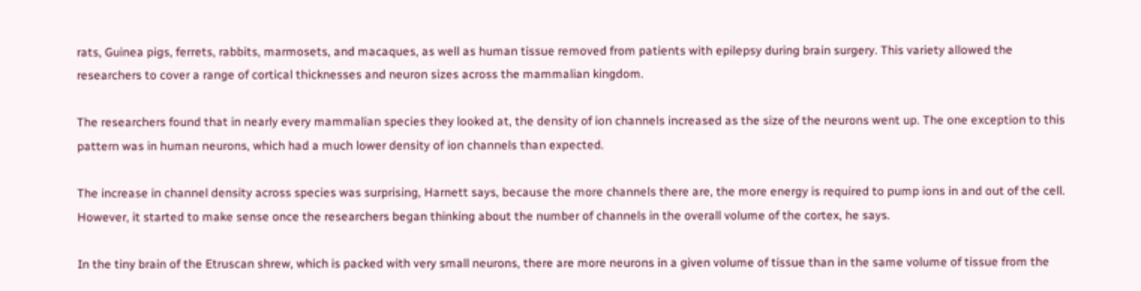rats, Guinea pigs, ferrets, rabbits, marmosets, and macaques, as well as human tissue removed from patients with epilepsy during brain surgery. This variety allowed the researchers to cover a range of cortical thicknesses and neuron sizes across the mammalian kingdom.

The researchers found that in nearly every mammalian species they looked at, the density of ion channels increased as the size of the neurons went up. The one exception to this pattern was in human neurons, which had a much lower density of ion channels than expected.

The increase in channel density across species was surprising, Harnett says, because the more channels there are, the more energy is required to pump ions in and out of the cell. However, it started to make sense once the researchers began thinking about the number of channels in the overall volume of the cortex, he says.

In the tiny brain of the Etruscan shrew, which is packed with very small neurons, there are more neurons in a given volume of tissue than in the same volume of tissue from the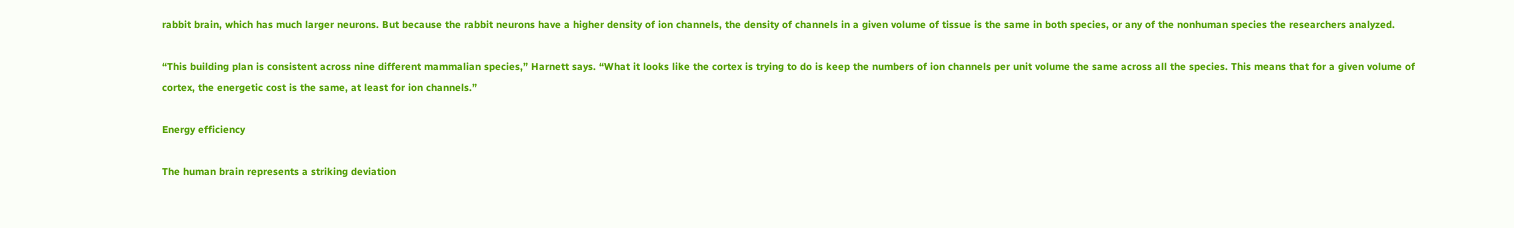rabbit brain, which has much larger neurons. But because the rabbit neurons have a higher density of ion channels, the density of channels in a given volume of tissue is the same in both species, or any of the nonhuman species the researchers analyzed.

“This building plan is consistent across nine different mammalian species,” Harnett says. “What it looks like the cortex is trying to do is keep the numbers of ion channels per unit volume the same across all the species. This means that for a given volume of cortex, the energetic cost is the same, at least for ion channels.”

Energy efficiency

The human brain represents a striking deviation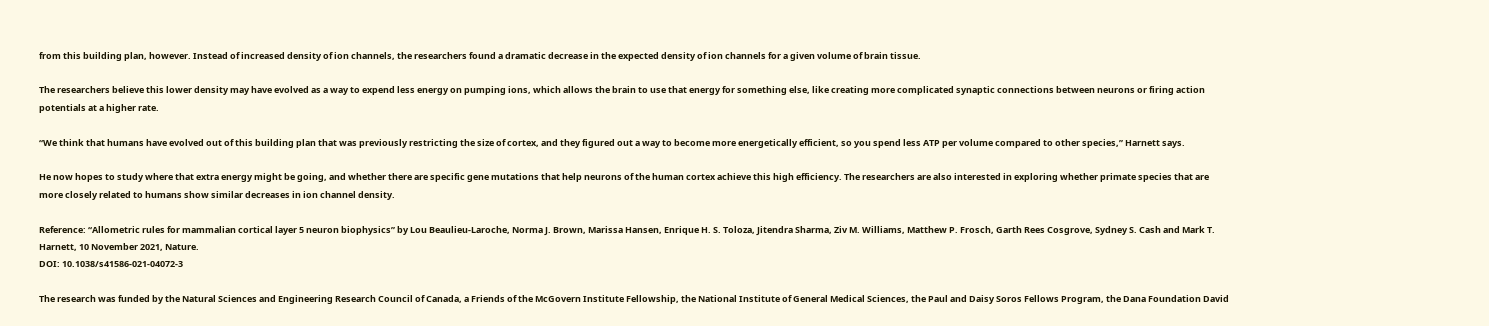from this building plan, however. Instead of increased density of ion channels, the researchers found a dramatic decrease in the expected density of ion channels for a given volume of brain tissue.

The researchers believe this lower density may have evolved as a way to expend less energy on pumping ions, which allows the brain to use that energy for something else, like creating more complicated synaptic connections between neurons or firing action potentials at a higher rate.

“We think that humans have evolved out of this building plan that was previously restricting the size of cortex, and they figured out a way to become more energetically efficient, so you spend less ATP per volume compared to other species,” Harnett says.

He now hopes to study where that extra energy might be going, and whether there are specific gene mutations that help neurons of the human cortex achieve this high efficiency. The researchers are also interested in exploring whether primate species that are more closely related to humans show similar decreases in ion channel density.

Reference: “Allometric rules for mammalian cortical layer 5 neuron biophysics” by Lou Beaulieu-Laroche, Norma J. Brown, Marissa Hansen, Enrique H. S. Toloza, Jitendra Sharma, Ziv M. Williams, Matthew P. Frosch, Garth Rees Cosgrove, Sydney S. Cash and Mark T. Harnett, 10 November 2021, Nature.
DOI: 10.1038/s41586-021-04072-3

The research was funded by the Natural Sciences and Engineering Research Council of Canada, a Friends of the McGovern Institute Fellowship, the National Institute of General Medical Sciences, the Paul and Daisy Soros Fellows Program, the Dana Foundation David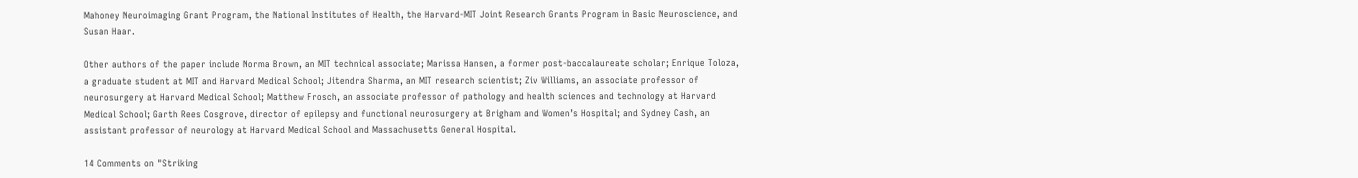Mahoney Neuroimaging Grant Program, the National Institutes of Health, the Harvard-MIT Joint Research Grants Program in Basic Neuroscience, and Susan Haar.

Other authors of the paper include Norma Brown, an MIT technical associate; Marissa Hansen, a former post-baccalaureate scholar; Enrique Toloza, a graduate student at MIT and Harvard Medical School; Jitendra Sharma, an MIT research scientist; Ziv Williams, an associate professor of neurosurgery at Harvard Medical School; Matthew Frosch, an associate professor of pathology and health sciences and technology at Harvard Medical School; Garth Rees Cosgrove, director of epilepsy and functional neurosurgery at Brigham and Women’s Hospital; and Sydney Cash, an assistant professor of neurology at Harvard Medical School and Massachusetts General Hospital.

14 Comments on "Striking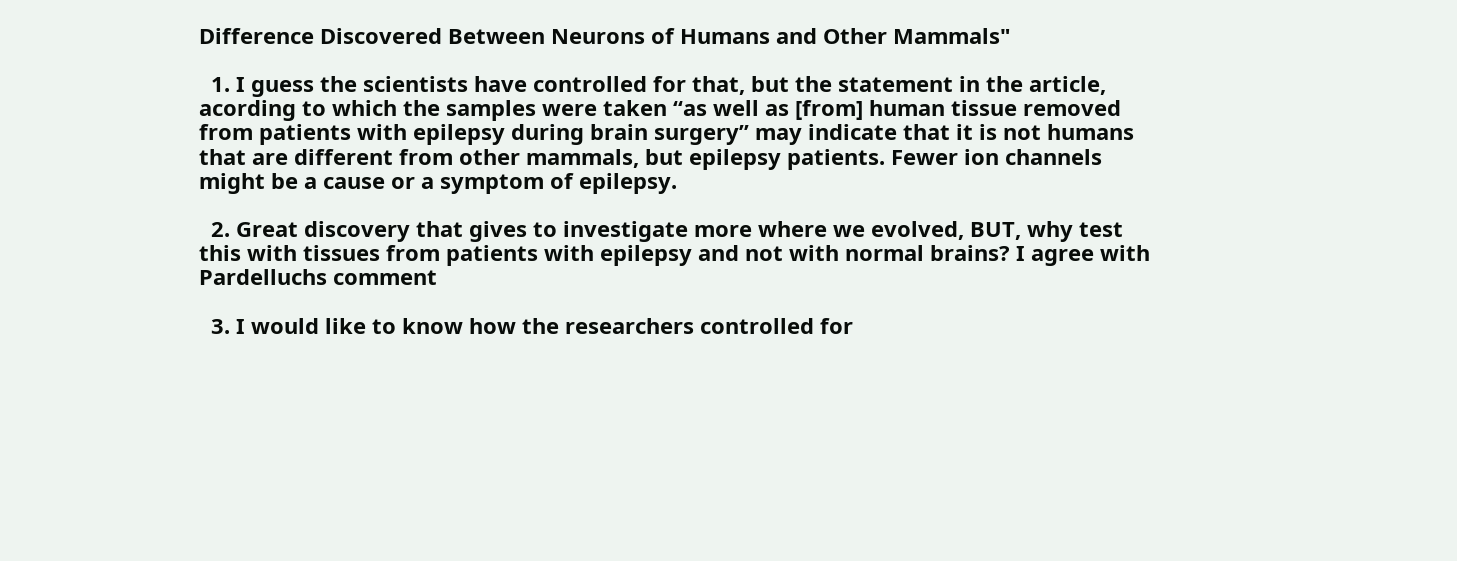Difference Discovered Between Neurons of Humans and Other Mammals"

  1. I guess the scientists have controlled for that, but the statement in the article, acording to which the samples were taken “as well as [from] human tissue removed from patients with epilepsy during brain surgery” may indicate that it is not humans that are different from other mammals, but epilepsy patients. Fewer ion channels might be a cause or a symptom of epilepsy.

  2. Great discovery that gives to investigate more where we evolved, BUT, why test this with tissues from patients with epilepsy and not with normal brains? I agree with Pardelluchs comment

  3. I would like to know how the researchers controlled for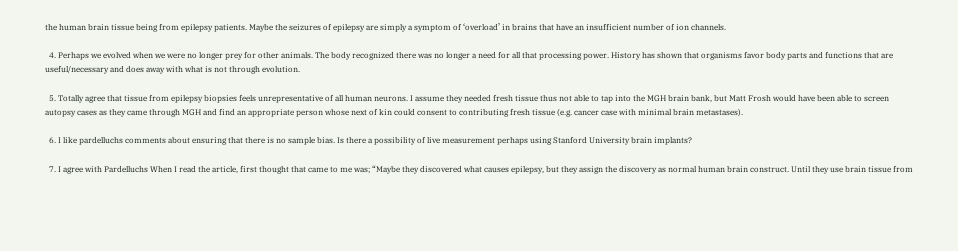the human brain tissue being from epilepsy patients. Maybe the seizures of epilepsy are simply a symptom of ‘overload’ in brains that have an insufficient number of ion channels.

  4. Perhaps we evolved when we were no longer prey for other animals. The body recognized there was no longer a need for all that processing power. History has shown that organisms favor body parts and functions that are useful/necessary and does away with what is not through evolution.

  5. Totally agree that tissue from epilepsy biopsies feels unrepresentative of all human neurons. I assume they needed fresh tissue thus not able to tap into the MGH brain bank, but Matt Frosh would have been able to screen autopsy cases as they came through MGH and find an appropriate person whose next of kin could consent to contributing fresh tissue (e.g. cancer case with minimal brain metastases).

  6. I like pardelluchs comments about ensuring that there is no sample bias. Is there a possibility of live measurement perhaps using Stanford University brain implants?

  7. I agree with Pardelluchs When I read the article, first thought that came to me was; “Maybe they discovered what causes epilepsy, but they assign the discovery as normal human brain construct. Until they use brain tissue from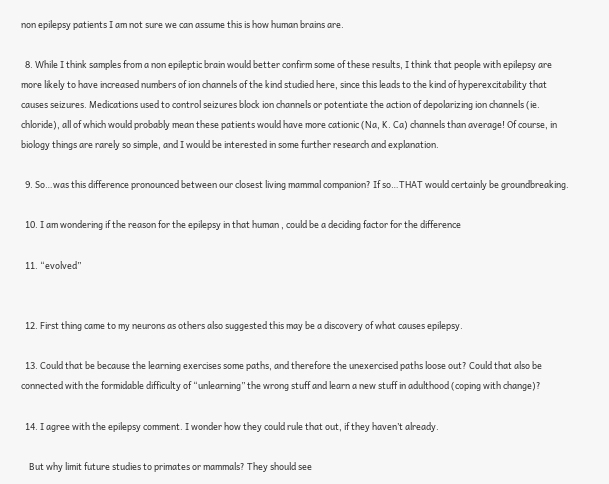non epilepsy patients I am not sure we can assume this is how human brains are.

  8. While I think samples from a non epileptic brain would better confirm some of these results, I think that people with epilepsy are more likely to have increased numbers of ion channels of the kind studied here, since this leads to the kind of hyperexcitability that causes seizures. Medications used to control seizures block ion channels or potentiate the action of depolarizing ion channels (ie. chloride), all of which would probably mean these patients would have more cationic (Na, K. Ca) channels than average! Of course, in biology things are rarely so simple, and I would be interested in some further research and explanation.

  9. So…was this difference pronounced between our closest living mammal companion? If so…THAT would certainly be groundbreaking.

  10. I am wondering if the reason for the epilepsy in that human , could be a deciding factor for the difference

  11. “evolved”


  12. First thing came to my neurons as others also suggested this may be a discovery of what causes epilepsy.

  13. Could that be because the learning exercises some paths, and therefore the unexercised paths loose out? Could that also be connected with the formidable difficulty of “unlearning” the wrong stuff and learn a new stuff in adulthood (coping with change)?

  14. I agree with the epilepsy comment. I wonder how they could rule that out, if they haven’t already.

    But why limit future studies to primates or mammals? They should see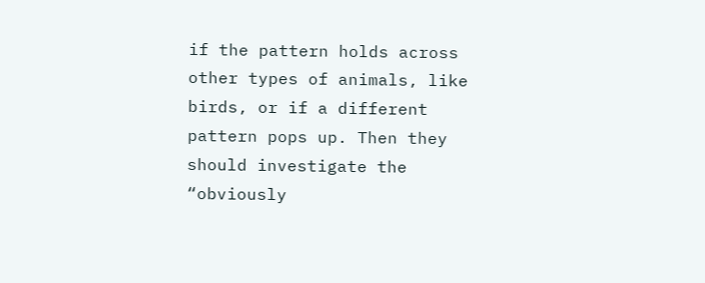if the pattern holds across other types of animals, like birds, or if a different pattern pops up. Then they should investigate the “obviously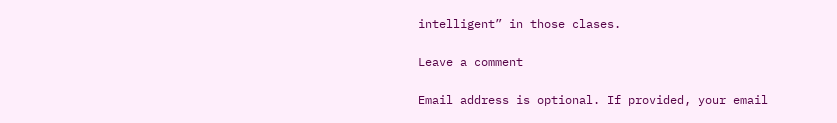intelligent” in those clases.

Leave a comment

Email address is optional. If provided, your email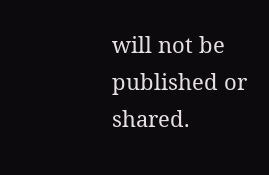will not be published or shared.